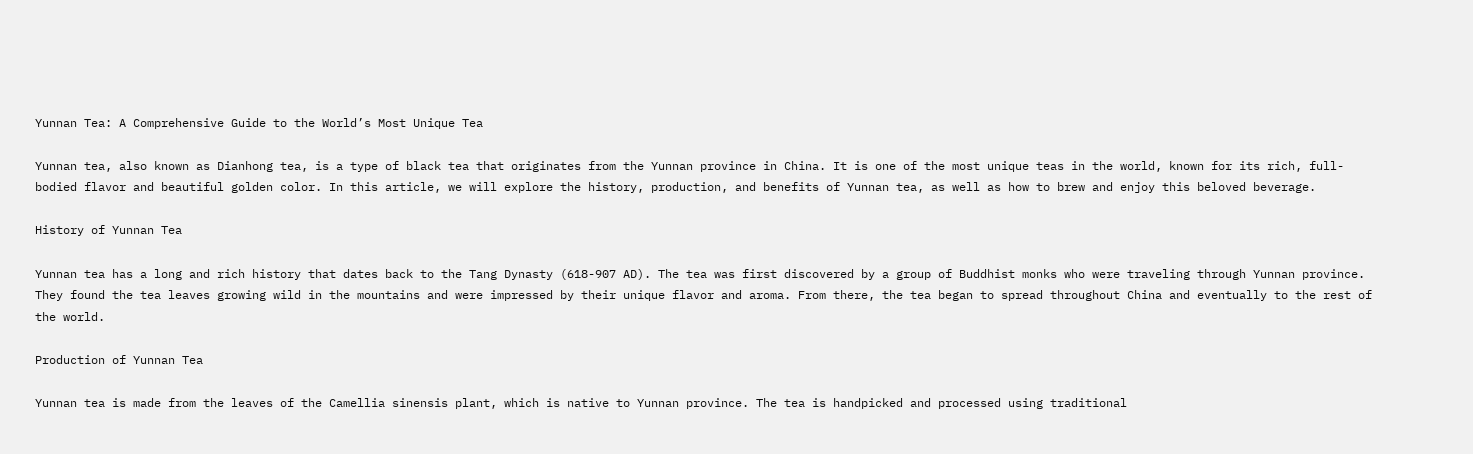Yunnan Tea: A Comprehensive Guide to the World’s Most Unique Tea

Yunnan tea, also known as Dianhong tea, is a type of black tea that originates from the Yunnan province in China. It is one of the most unique teas in the world, known for its rich, full-bodied flavor and beautiful golden color. In this article, we will explore the history, production, and benefits of Yunnan tea, as well as how to brew and enjoy this beloved beverage.

History of Yunnan Tea

Yunnan tea has a long and rich history that dates back to the Tang Dynasty (618-907 AD). The tea was first discovered by a group of Buddhist monks who were traveling through Yunnan province. They found the tea leaves growing wild in the mountains and were impressed by their unique flavor and aroma. From there, the tea began to spread throughout China and eventually to the rest of the world.

Production of Yunnan Tea

Yunnan tea is made from the leaves of the Camellia sinensis plant, which is native to Yunnan province. The tea is handpicked and processed using traditional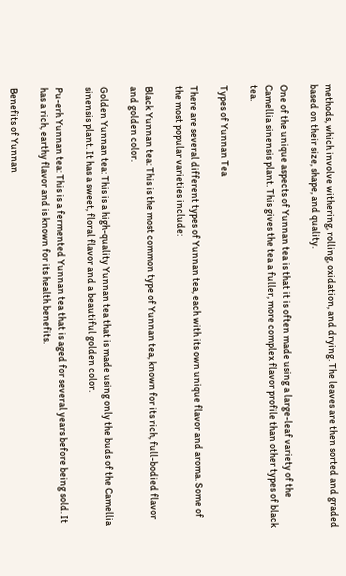methods, which involve withering, rolling, oxidation, and drying. The leaves are then sorted and graded based on their size, shape, and quality.

One of the unique aspects of Yunnan tea is that it is often made using a large-leaf variety of the Camellia sinensis plant. This gives the tea a fuller, more complex flavor profile than other types of black tea.

Types of Yunnan Tea

There are several different types of Yunnan tea, each with its own unique flavor and aroma. Some of the most popular varieties include:

Black Yunnan tea: This is the most common type of Yunnan tea, known for its rich, full-bodied flavor and golden color.

Golden Yunnan tea: This is a high-quality Yunnan tea that is made using only the buds of the Camellia sinensis plant. It has a sweet, floral flavor and a beautiful golden color.

Pu-erh Yunnan tea: This is a fermented Yunnan tea that is aged for several years before being sold. It has a rich, earthy flavor and is known for its health benefits.

Benefits of Yunnan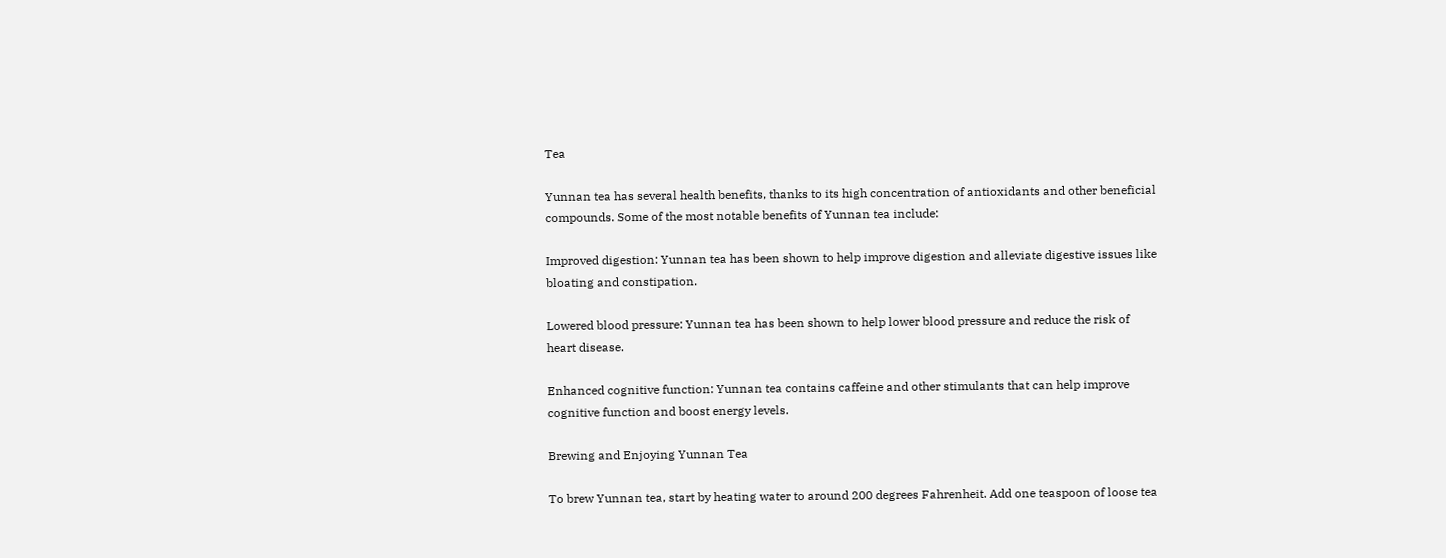Tea

Yunnan tea has several health benefits, thanks to its high concentration of antioxidants and other beneficial compounds. Some of the most notable benefits of Yunnan tea include:

Improved digestion: Yunnan tea has been shown to help improve digestion and alleviate digestive issues like bloating and constipation.

Lowered blood pressure: Yunnan tea has been shown to help lower blood pressure and reduce the risk of heart disease.

Enhanced cognitive function: Yunnan tea contains caffeine and other stimulants that can help improve cognitive function and boost energy levels.

Brewing and Enjoying Yunnan Tea

To brew Yunnan tea, start by heating water to around 200 degrees Fahrenheit. Add one teaspoon of loose tea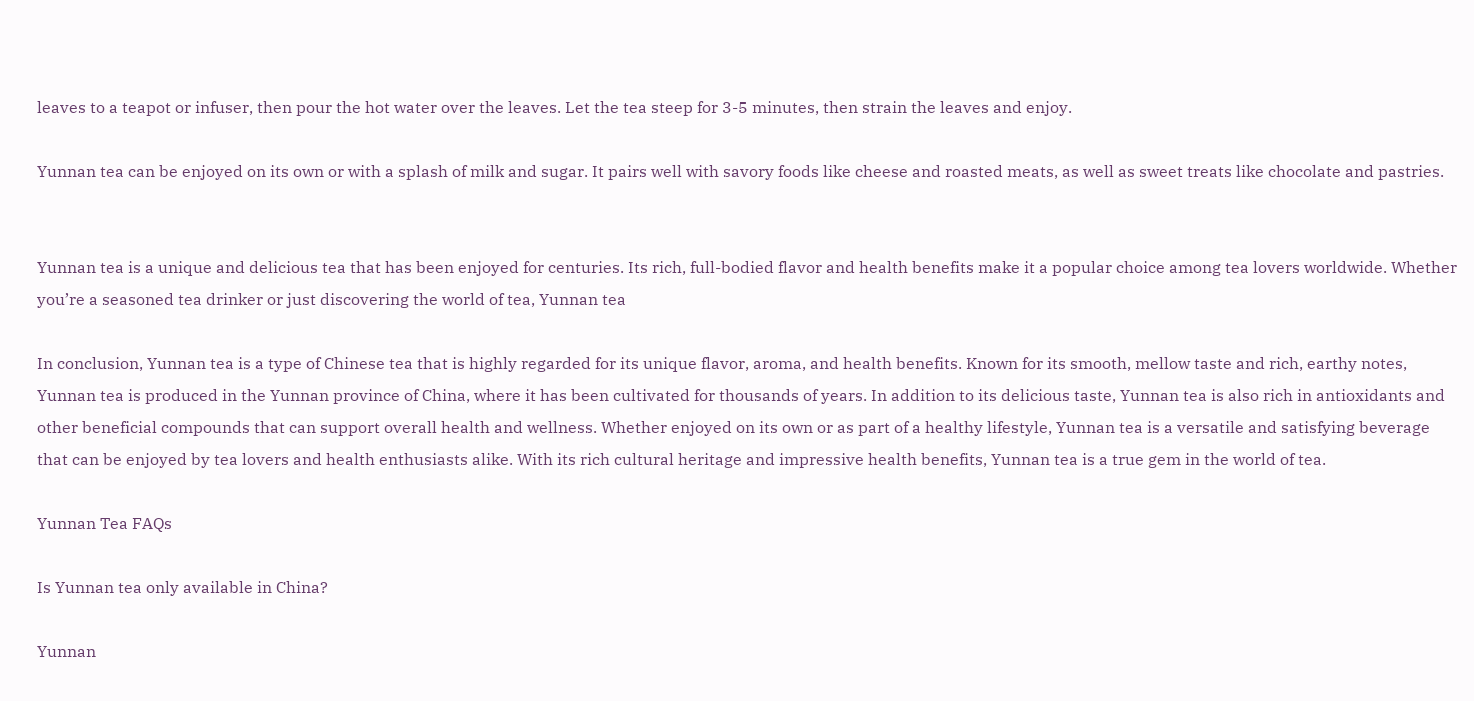leaves to a teapot or infuser, then pour the hot water over the leaves. Let the tea steep for 3-5 minutes, then strain the leaves and enjoy.

Yunnan tea can be enjoyed on its own or with a splash of milk and sugar. It pairs well with savory foods like cheese and roasted meats, as well as sweet treats like chocolate and pastries.


Yunnan tea is a unique and delicious tea that has been enjoyed for centuries. Its rich, full-bodied flavor and health benefits make it a popular choice among tea lovers worldwide. Whether you’re a seasoned tea drinker or just discovering the world of tea, Yunnan tea

In conclusion, Yunnan tea is a type of Chinese tea that is highly regarded for its unique flavor, aroma, and health benefits. Known for its smooth, mellow taste and rich, earthy notes, Yunnan tea is produced in the Yunnan province of China, where it has been cultivated for thousands of years. In addition to its delicious taste, Yunnan tea is also rich in antioxidants and other beneficial compounds that can support overall health and wellness. Whether enjoyed on its own or as part of a healthy lifestyle, Yunnan tea is a versatile and satisfying beverage that can be enjoyed by tea lovers and health enthusiasts alike. With its rich cultural heritage and impressive health benefits, Yunnan tea is a true gem in the world of tea.

Yunnan Tea FAQs

Is Yunnan tea only available in China?

Yunnan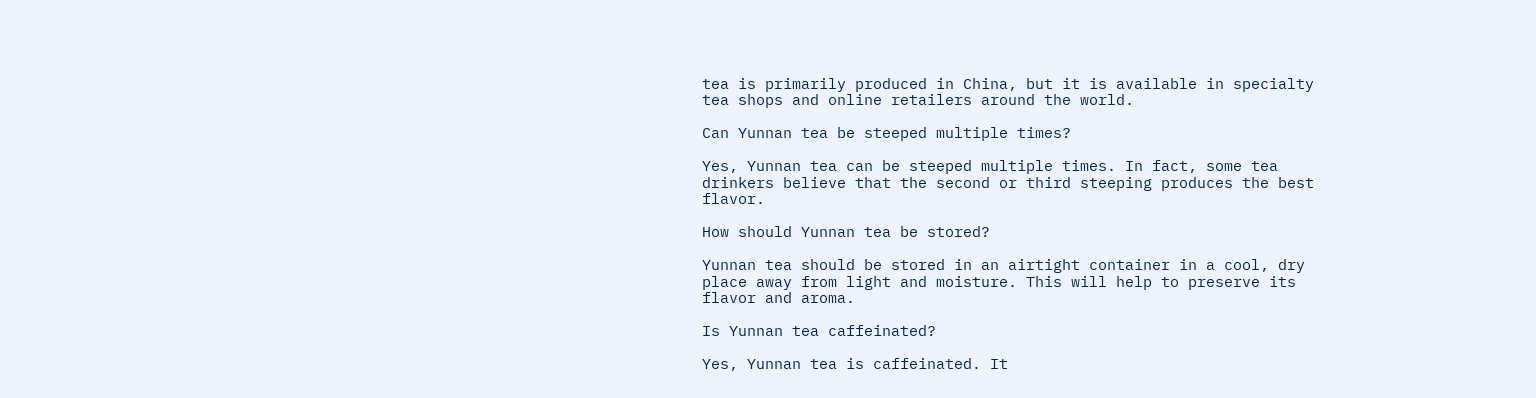tea is primarily produced in China, but it is available in specialty tea shops and online retailers around the world.

Can Yunnan tea be steeped multiple times?

Yes, Yunnan tea can be steeped multiple times. In fact, some tea drinkers believe that the second or third steeping produces the best flavor.

How should Yunnan tea be stored?

Yunnan tea should be stored in an airtight container in a cool, dry place away from light and moisture. This will help to preserve its flavor and aroma.

Is Yunnan tea caffeinated?

Yes, Yunnan tea is caffeinated. It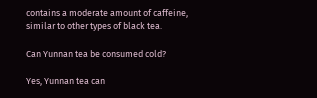contains a moderate amount of caffeine, similar to other types of black tea.

Can Yunnan tea be consumed cold?

Yes, Yunnan tea can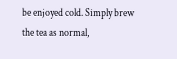be enjoyed cold. Simply brew the tea as normal,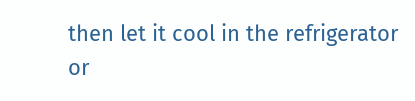then let it cool in the refrigerator or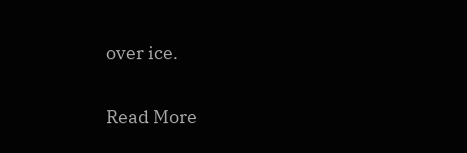over ice.

Read More